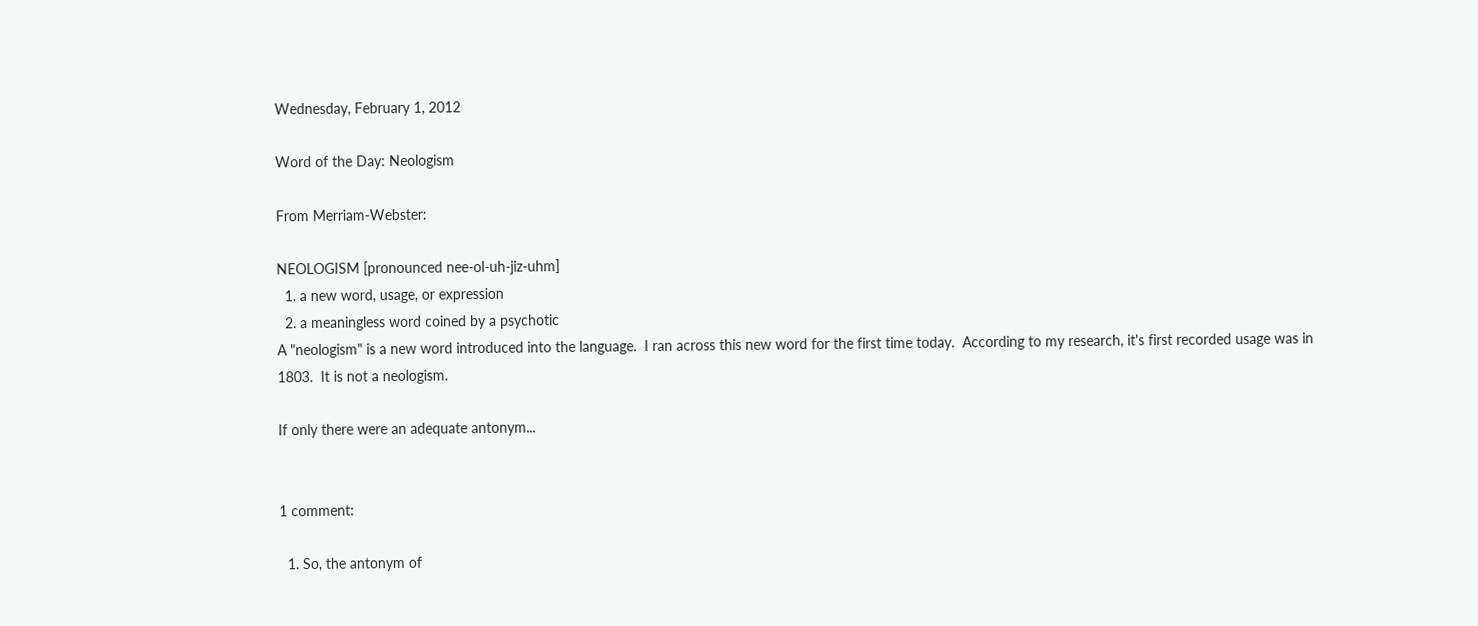Wednesday, February 1, 2012

Word of the Day: Neologism

From Merriam-Webster:

NEOLOGISM [pronounced nee-ol-uh-jiz-uhm]
  1. a new word, usage, or expression
  2. a meaningless word coined by a psychotic
A "neologism" is a new word introduced into the language.  I ran across this new word for the first time today.  According to my research, it's first recorded usage was in 1803.  It is not a neologism.

If only there were an adequate antonym...


1 comment:

  1. So, the antonym of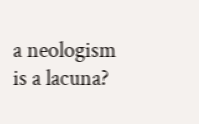a neologism is a lacuna?